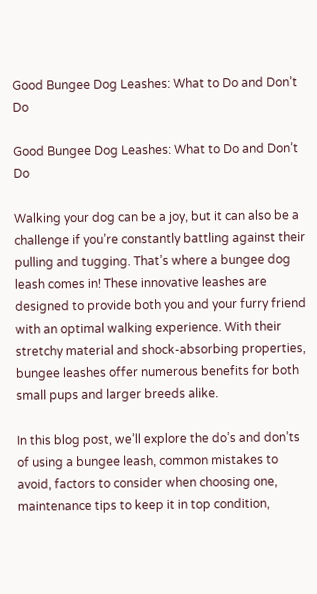Good Bungee Dog Leashes: What to Do and Don’t Do

Good Bungee Dog Leashes: What to Do and Don’t Do

Walking your dog can be a joy, but it can also be a challenge if you’re constantly battling against their pulling and tugging. That’s where a bungee dog leash comes in! These innovative leashes are designed to provide both you and your furry friend with an optimal walking experience. With their stretchy material and shock-absorbing properties, bungee leashes offer numerous benefits for both small pups and larger breeds alike.

In this blog post, we’ll explore the do’s and don’ts of using a bungee leash, common mistakes to avoid, factors to consider when choosing one, maintenance tips to keep it in top condition,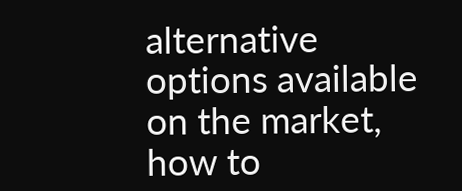alternative options available on the market, how to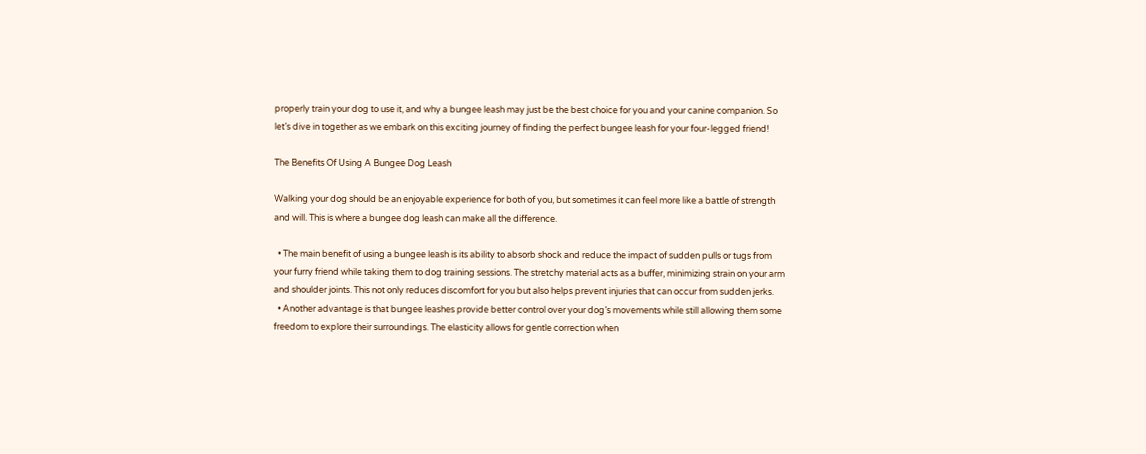properly train your dog to use it, and why a bungee leash may just be the best choice for you and your canine companion. So let’s dive in together as we embark on this exciting journey of finding the perfect bungee leash for your four-legged friend!

The Benefits Of Using A Bungee Dog Leash

Walking your dog should be an enjoyable experience for both of you, but sometimes it can feel more like a battle of strength and will. This is where a bungee dog leash can make all the difference.

  • The main benefit of using a bungee leash is its ability to absorb shock and reduce the impact of sudden pulls or tugs from your furry friend while taking them to dog training sessions. The stretchy material acts as a buffer, minimizing strain on your arm and shoulder joints. This not only reduces discomfort for you but also helps prevent injuries that can occur from sudden jerks.
  • Another advantage is that bungee leashes provide better control over your dog’s movements while still allowing them some freedom to explore their surroundings. The elasticity allows for gentle correction when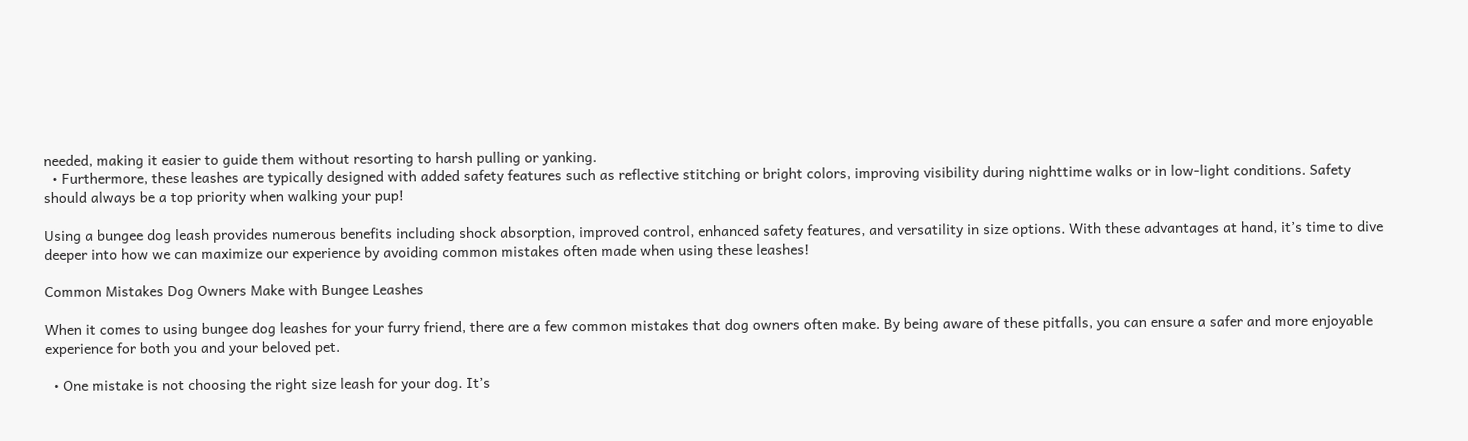needed, making it easier to guide them without resorting to harsh pulling or yanking.
  • Furthermore, these leashes are typically designed with added safety features such as reflective stitching or bright colors, improving visibility during nighttime walks or in low-light conditions. Safety should always be a top priority when walking your pup!

Using a bungee dog leash provides numerous benefits including shock absorption, improved control, enhanced safety features, and versatility in size options. With these advantages at hand, it’s time to dive deeper into how we can maximize our experience by avoiding common mistakes often made when using these leashes!

Common Mistakes Dog Owners Make with Bungee Leashes

When it comes to using bungee dog leashes for your furry friend, there are a few common mistakes that dog owners often make. By being aware of these pitfalls, you can ensure a safer and more enjoyable experience for both you and your beloved pet.

  • One mistake is not choosing the right size leash for your dog. It’s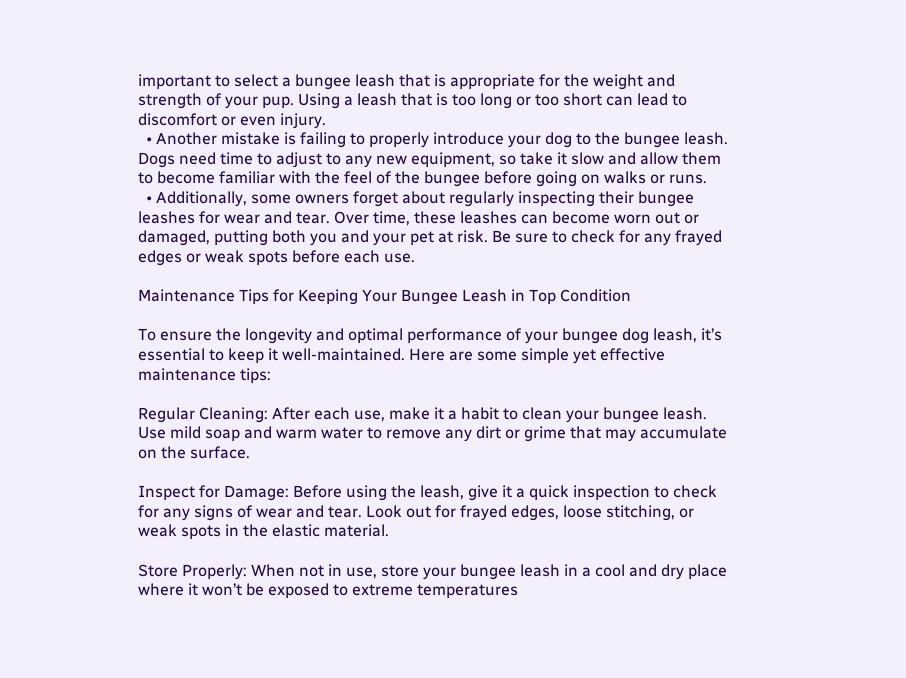important to select a bungee leash that is appropriate for the weight and strength of your pup. Using a leash that is too long or too short can lead to discomfort or even injury.
  • Another mistake is failing to properly introduce your dog to the bungee leash. Dogs need time to adjust to any new equipment, so take it slow and allow them to become familiar with the feel of the bungee before going on walks or runs.
  • Additionally, some owners forget about regularly inspecting their bungee leashes for wear and tear. Over time, these leashes can become worn out or damaged, putting both you and your pet at risk. Be sure to check for any frayed edges or weak spots before each use.

Maintenance Tips for Keeping Your Bungee Leash in Top Condition

To ensure the longevity and optimal performance of your bungee dog leash, it’s essential to keep it well-maintained. Here are some simple yet effective maintenance tips:

Regular Cleaning: After each use, make it a habit to clean your bungee leash. Use mild soap and warm water to remove any dirt or grime that may accumulate on the surface.

Inspect for Damage: Before using the leash, give it a quick inspection to check for any signs of wear and tear. Look out for frayed edges, loose stitching, or weak spots in the elastic material.

Store Properly: When not in use, store your bungee leash in a cool and dry place where it won’t be exposed to extreme temperatures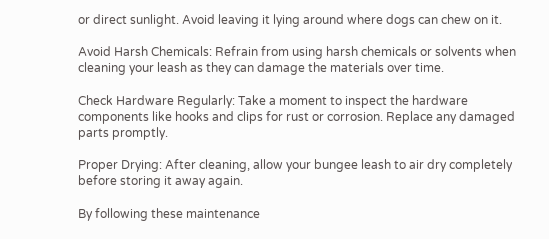or direct sunlight. Avoid leaving it lying around where dogs can chew on it.

Avoid Harsh Chemicals: Refrain from using harsh chemicals or solvents when cleaning your leash as they can damage the materials over time.

Check Hardware Regularly: Take a moment to inspect the hardware components like hooks and clips for rust or corrosion. Replace any damaged parts promptly.

Proper Drying: After cleaning, allow your bungee leash to air dry completely before storing it away again.

By following these maintenance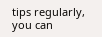tips regularly, you can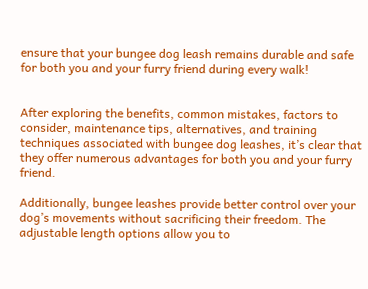ensure that your bungee dog leash remains durable and safe for both you and your furry friend during every walk!


After exploring the benefits, common mistakes, factors to consider, maintenance tips, alternatives, and training techniques associated with bungee dog leashes, it’s clear that they offer numerous advantages for both you and your furry friend.

Additionally, bungee leashes provide better control over your dog’s movements without sacrificing their freedom. The adjustable length options allow you to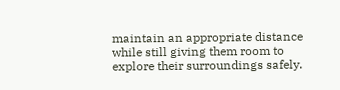maintain an appropriate distance while still giving them room to explore their surroundings safely.